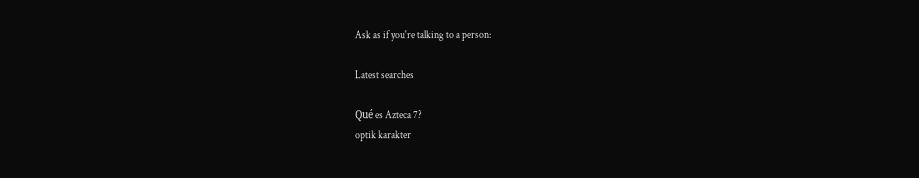Ask as if you're talking to a person:

Latest searches

Qué es Azteca 7?
optik karakter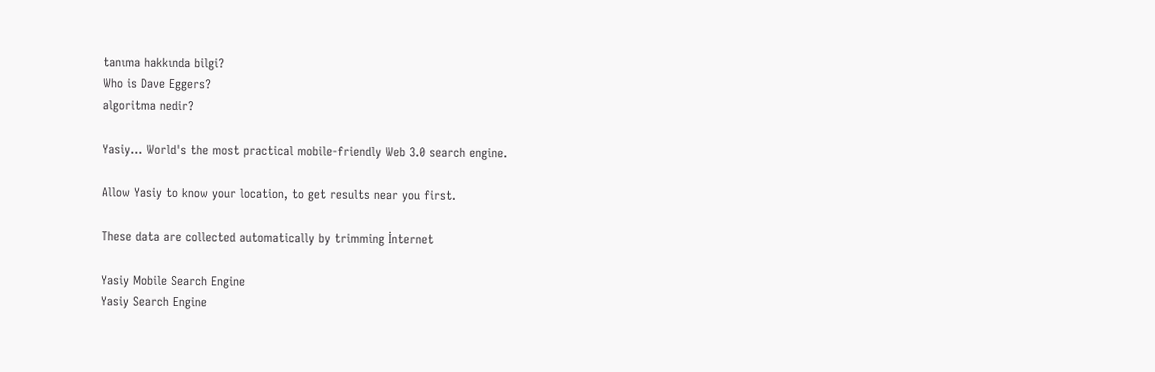tanıma hakkında bilgi?
Who is Dave Eggers?
algoritma nedir?

Yasiy... World's the most practical mobile-friendly Web 3.0 search engine.

Allow Yasiy to know your location, to get results near you first.

These data are collected automatically by trimming İnternet

Yasiy Mobile Search Engine
Yasiy Search Engine